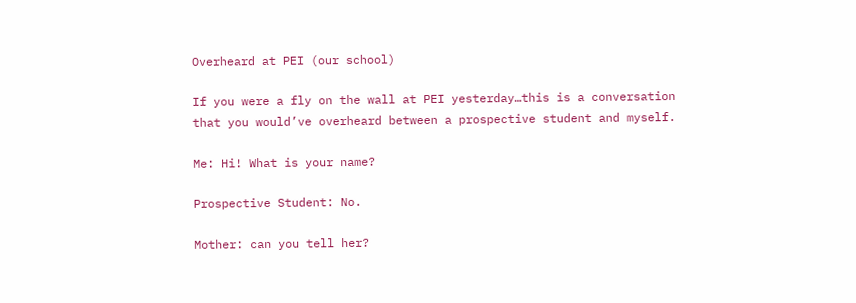Overheard at PEI (our school)

If you were a fly on the wall at PEI yesterday…this is a conversation that you would’ve overheard between a prospective student and myself.

Me: Hi! What is your name?

Prospective Student: No.

Mother: can you tell her?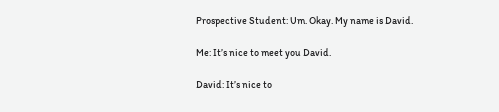Prospective Student: Um. Okay. My name is David.

Me: It’s nice to meet you David.

David: It’s nice to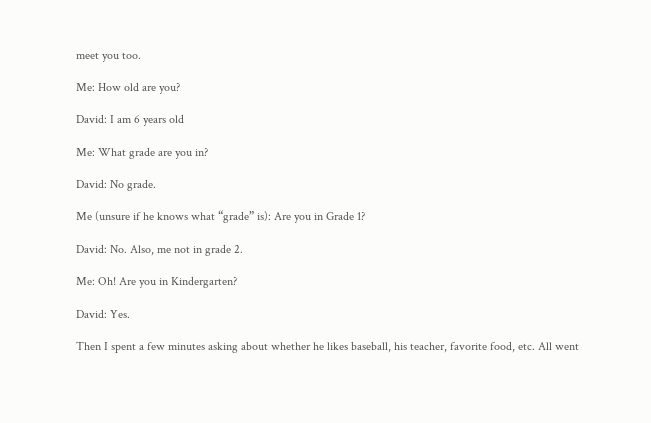meet you too.

Me: How old are you?

David: I am 6 years old

Me: What grade are you in?

David: No grade.

Me (unsure if he knows what “grade” is): Are you in Grade 1?

David: No. Also, me not in grade 2.

Me: Oh! Are you in Kindergarten?

David: Yes.

Then I spent a few minutes asking about whether he likes baseball, his teacher, favorite food, etc. All went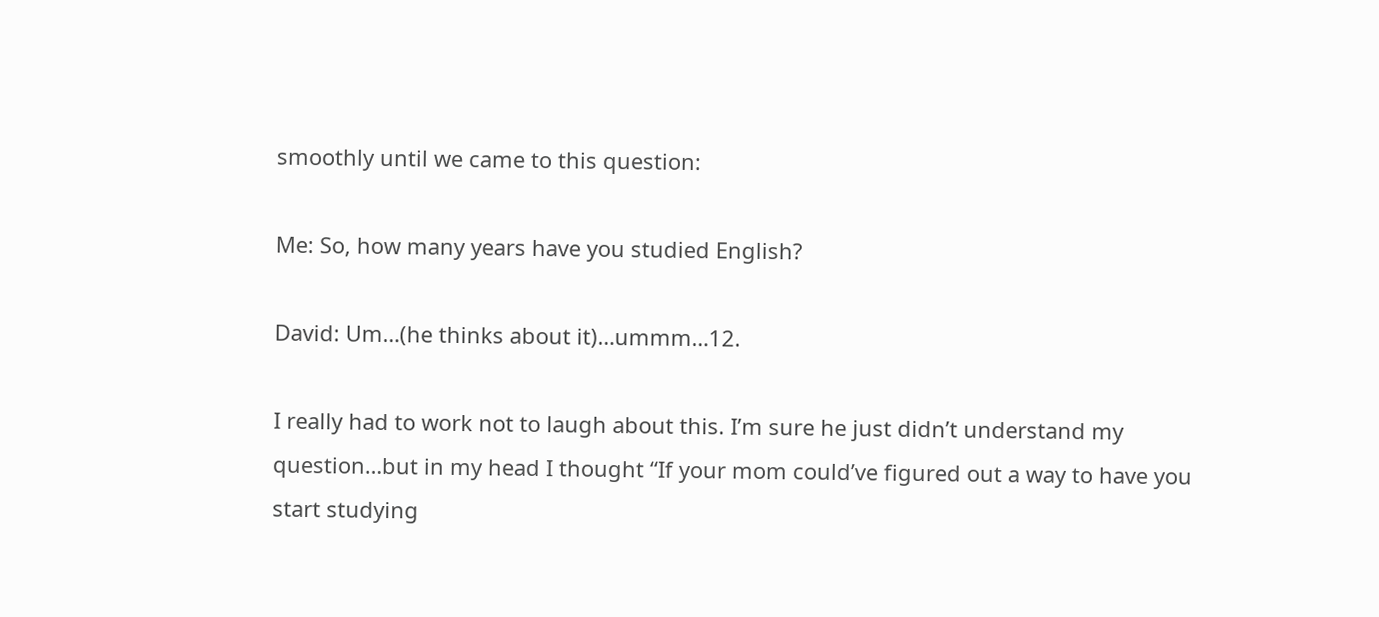smoothly until we came to this question:

Me: So, how many years have you studied English?

David: Um…(he thinks about it)…ummm…12.

I really had to work not to laugh about this. I’m sure he just didn’t understand my question…but in my head I thought “If your mom could’ve figured out a way to have you start studying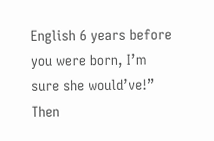English 6 years before you were born, I’m sure she would’ve!” Then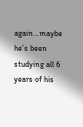again…maybe he’s been studying all 6 years of his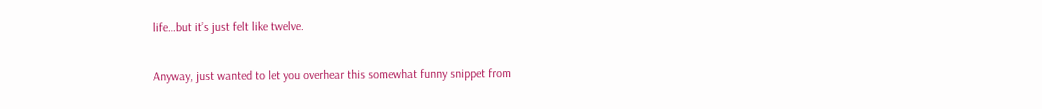life…but it’s just felt like twelve.

Anyway, just wanted to let you overhear this somewhat funny snippet from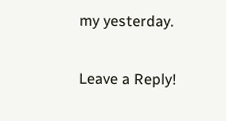my yesterday.

Leave a Reply!